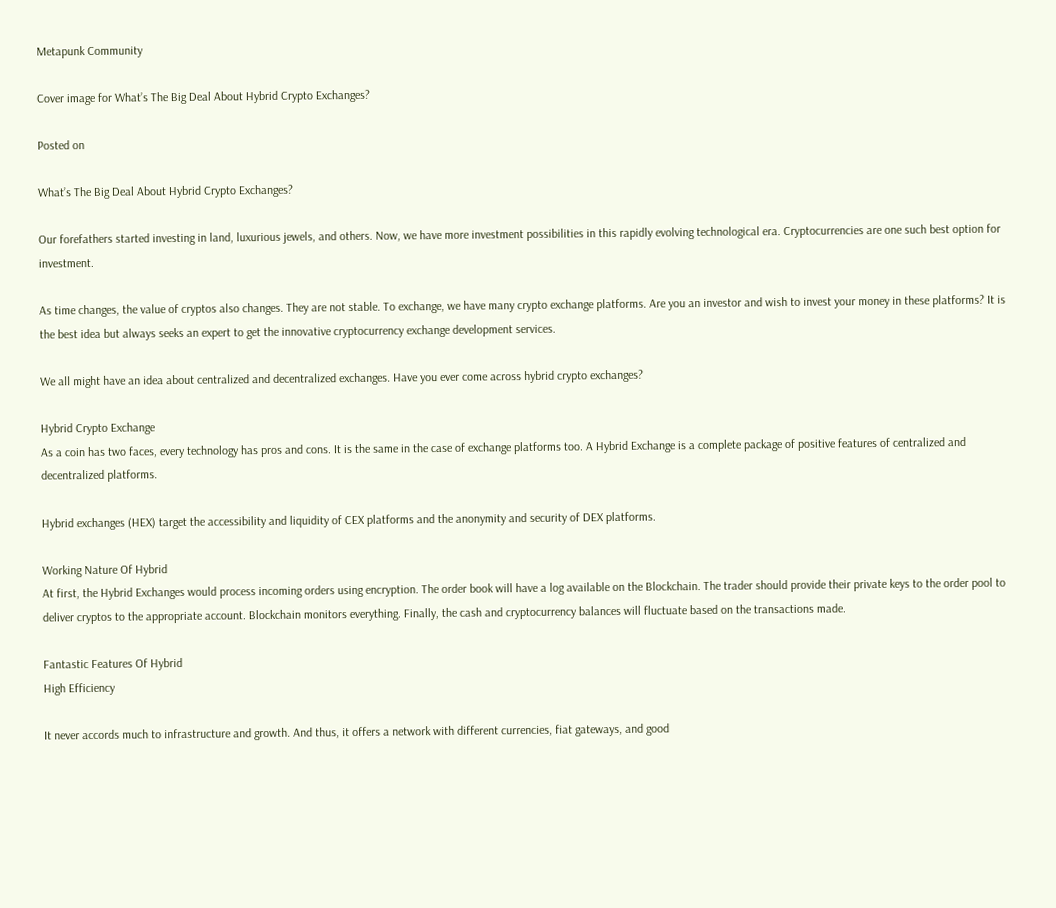Metapunk Community

Cover image for What’s The Big Deal About Hybrid Crypto Exchanges?

Posted on

What’s The Big Deal About Hybrid Crypto Exchanges?

Our forefathers started investing in land, luxurious jewels, and others. Now, we have more investment possibilities in this rapidly evolving technological era. Cryptocurrencies are one such best option for investment.

As time changes, the value of cryptos also changes. They are not stable. To exchange, we have many crypto exchange platforms. Are you an investor and wish to invest your money in these platforms? It is the best idea but always seeks an expert to get the innovative cryptocurrency exchange development services.

We all might have an idea about centralized and decentralized exchanges. Have you ever come across hybrid crypto exchanges?

Hybrid Crypto Exchange
As a coin has two faces, every technology has pros and cons. It is the same in the case of exchange platforms too. A Hybrid Exchange is a complete package of positive features of centralized and decentralized platforms.

Hybrid exchanges (HEX) target the accessibility and liquidity of CEX platforms and the anonymity and security of DEX platforms.

Working Nature Of Hybrid
At first, the Hybrid Exchanges would process incoming orders using encryption. The order book will have a log available on the Blockchain. The trader should provide their private keys to the order pool to deliver cryptos to the appropriate account. Blockchain monitors everything. Finally, the cash and cryptocurrency balances will fluctuate based on the transactions made.

Fantastic Features Of Hybrid
High Efficiency

It never accords much to infrastructure and growth. And thus, it offers a network with different currencies, fiat gateways, and good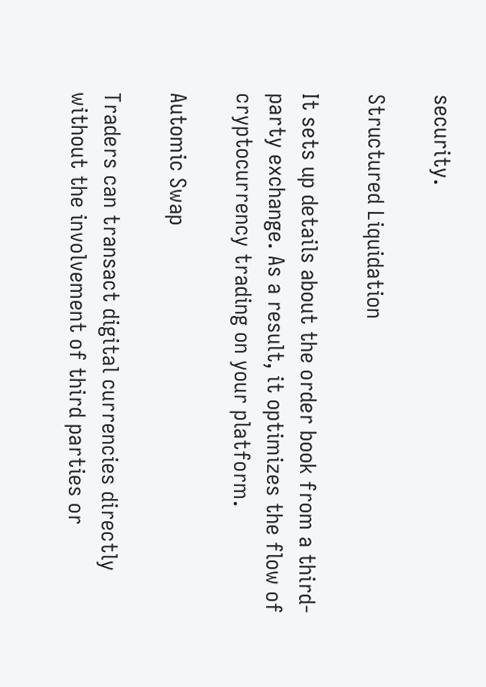security.

Structured Liquidation

It sets up details about the order book from a third-party exchange. As a result, it optimizes the flow of cryptocurrency trading on your platform.

Automic Swap

Traders can transact digital currencies directly without the involvement of third parties or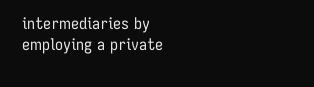intermediaries by employing a private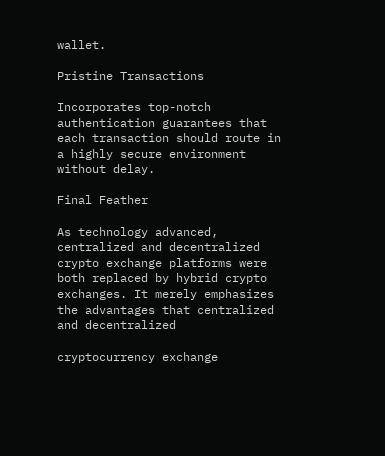wallet.

Pristine Transactions

Incorporates top-notch authentication guarantees that each transaction should route in a highly secure environment without delay.

Final Feather

As technology advanced, centralized and decentralized crypto exchange platforms were both replaced by hybrid crypto exchanges. It merely emphasizes the advantages that centralized and decentralized

cryptocurrency exchange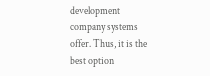development company systems offer. Thus, it is the best option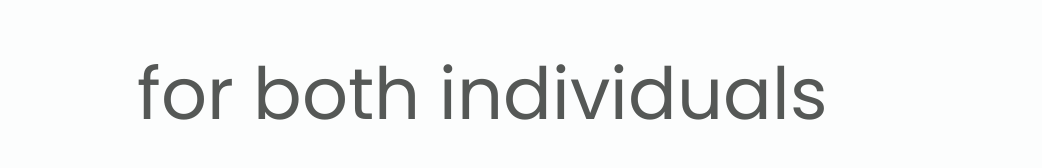for both individuals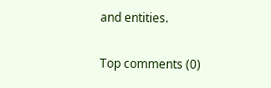and entities.

Top comments (0)